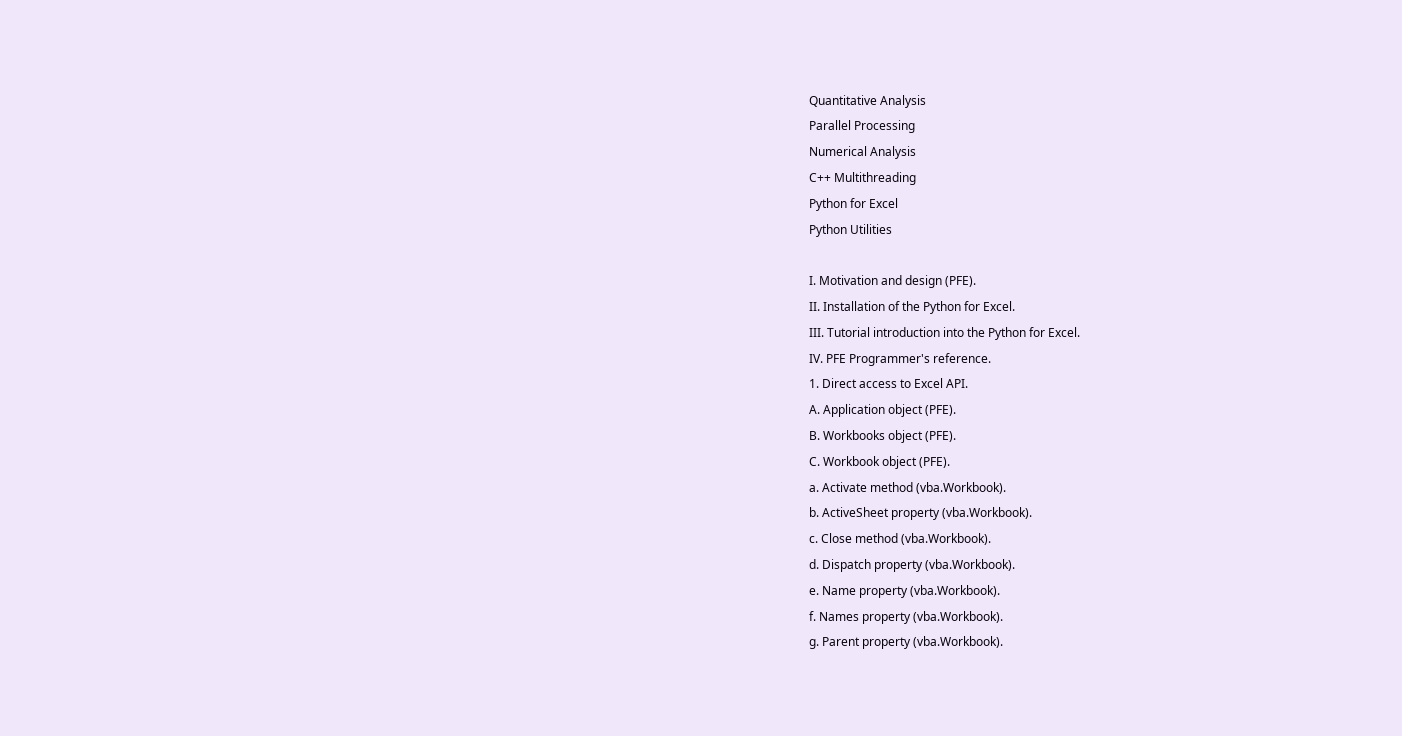Quantitative Analysis
Parallel Processing
Numerical Analysis
C++ Multithreading
Python for Excel
Python Utilities

I. Motivation and design (PFE).
II. Installation of the Python for Excel.
III. Tutorial introduction into the Python for Excel.
IV. PFE Programmer's reference.
1. Direct access to Excel API.
A. Application object (PFE).
B. Workbooks object (PFE).
C. Workbook object (PFE).
a. Activate method (vba.Workbook).
b. ActiveSheet property (vba.Workbook).
c. Close method (vba.Workbook).
d. Dispatch property (vba.Workbook).
e. Name property (vba.Workbook).
f. Names property (vba.Workbook).
g. Parent property (vba.Workbook).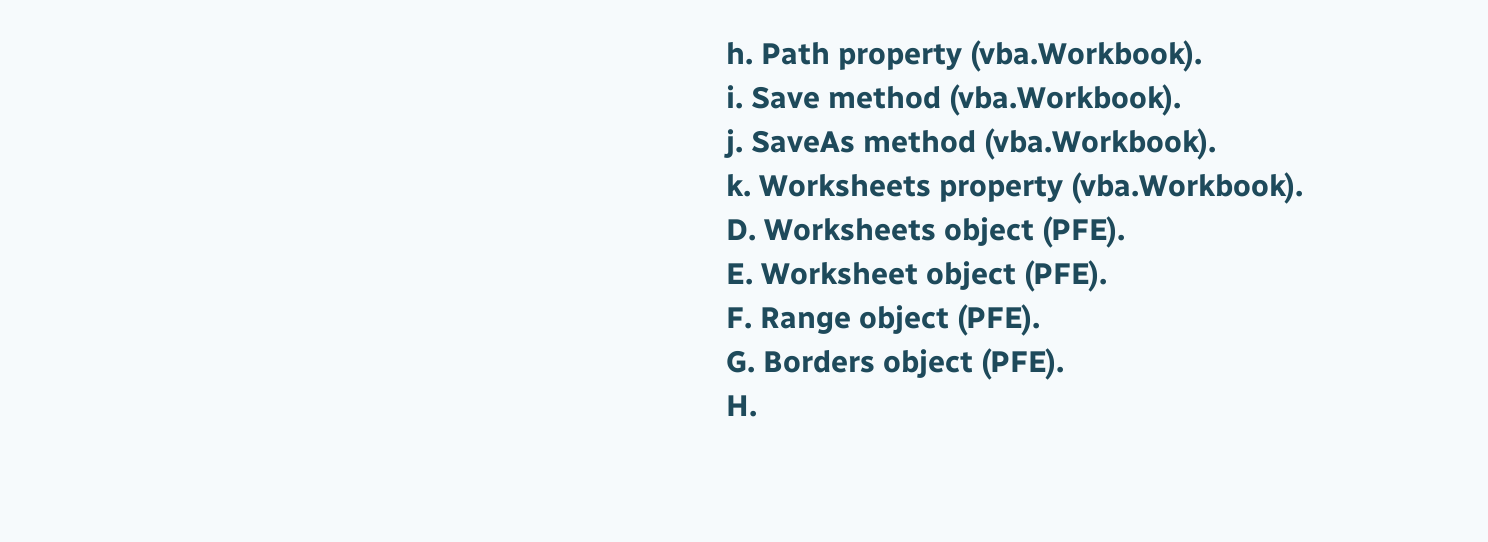h. Path property (vba.Workbook).
i. Save method (vba.Workbook).
j. SaveAs method (vba.Workbook).
k. Worksheets property (vba.Workbook).
D. Worksheets object (PFE).
E. Worksheet object (PFE).
F. Range object (PFE).
G. Borders object (PFE).
H.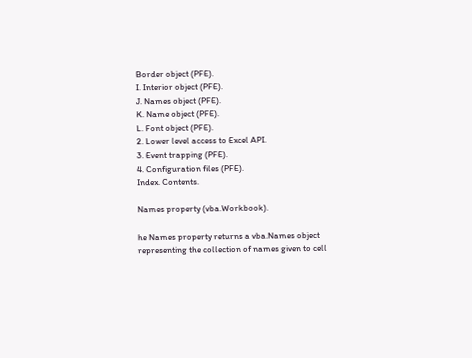Border object (PFE).
I. Interior object (PFE).
J. Names object (PFE).
K. Name object (PFE).
L. Font object (PFE).
2. Lower level access to Excel API.
3. Event trapping (PFE).
4. Configuration files (PFE).
Index. Contents.

Names property (vba.Workbook).

he Names property returns a vba.Names object representing the collection of names given to cell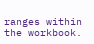ranges within the workbook.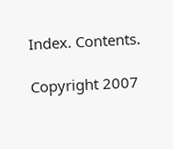Index. Contents.

Copyright 2007